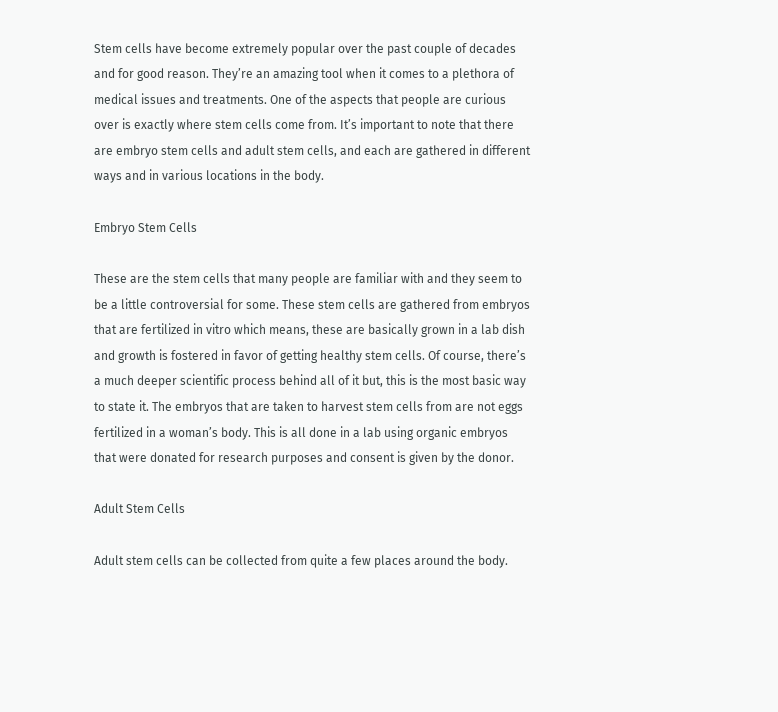Stem cells have become extremely popular over the past couple of decades and for good reason. They’re an amazing tool when it comes to a plethora of medical issues and treatments. One of the aspects that people are curious over is exactly where stem cells come from. It’s important to note that there are embryo stem cells and adult stem cells, and each are gathered in different ways and in various locations in the body.

Embryo Stem Cells

These are the stem cells that many people are familiar with and they seem to be a little controversial for some. These stem cells are gathered from embryos that are fertilized in vitro which means, these are basically grown in a lab dish and growth is fostered in favor of getting healthy stem cells. Of course, there’s a much deeper scientific process behind all of it but, this is the most basic way to state it. The embryos that are taken to harvest stem cells from are not eggs fertilized in a woman’s body. This is all done in a lab using organic embryos that were donated for research purposes and consent is given by the donor.

Adult Stem Cells

Adult stem cells can be collected from quite a few places around the body.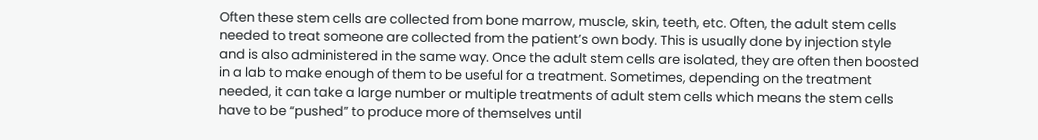Often these stem cells are collected from bone marrow, muscle, skin, teeth, etc. Often, the adult stem cells needed to treat someone are collected from the patient’s own body. This is usually done by injection style and is also administered in the same way. Once the adult stem cells are isolated, they are often then boosted in a lab to make enough of them to be useful for a treatment. Sometimes, depending on the treatment needed, it can take a large number or multiple treatments of adult stem cells which means the stem cells have to be “pushed” to produce more of themselves until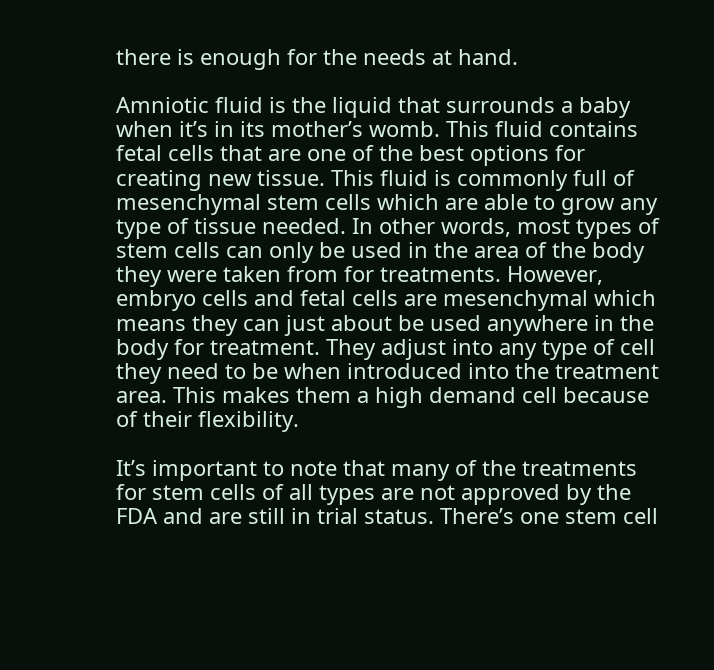there is enough for the needs at hand.

Amniotic fluid is the liquid that surrounds a baby when it’s in its mother’s womb. This fluid contains fetal cells that are one of the best options for creating new tissue. This fluid is commonly full of mesenchymal stem cells which are able to grow any type of tissue needed. In other words, most types of stem cells can only be used in the area of the body they were taken from for treatments. However, embryo cells and fetal cells are mesenchymal which means they can just about be used anywhere in the body for treatment. They adjust into any type of cell they need to be when introduced into the treatment area. This makes them a high demand cell because of their flexibility.

It’s important to note that many of the treatments for stem cells of all types are not approved by the FDA and are still in trial status. There’s one stem cell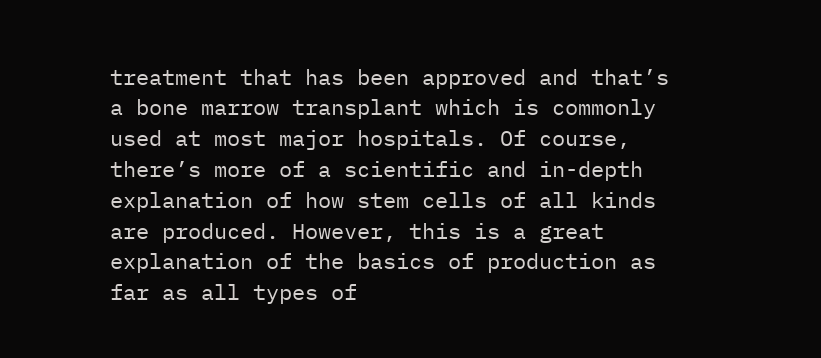treatment that has been approved and that’s a bone marrow transplant which is commonly used at most major hospitals. Of course, there’s more of a scientific and in-depth explanation of how stem cells of all kinds are produced. However, this is a great explanation of the basics of production as far as all types of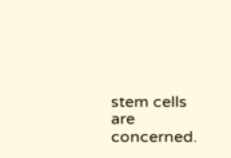stem cells are concerned.